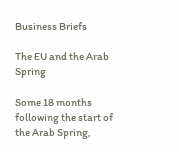Business Briefs

The EU and the Arab Spring

Some 18 months following the start of the Arab Spring,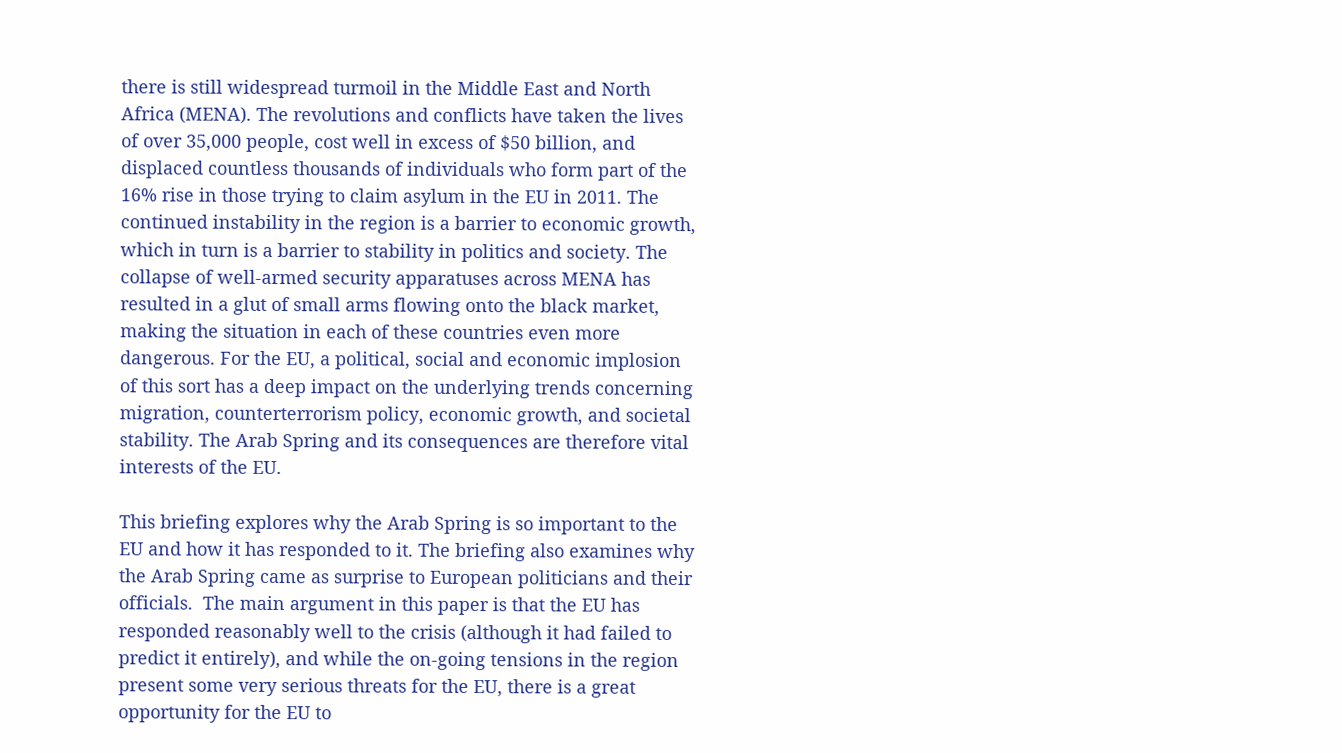there is still widespread turmoil in the Middle East and North Africa (MENA). The revolutions and conflicts have taken the lives of over 35,000 people, cost well in excess of $50 billion, and displaced countless thousands of individuals who form part of the 16% rise in those trying to claim asylum in the EU in 2011. The continued instability in the region is a barrier to economic growth, which in turn is a barrier to stability in politics and society. The collapse of well-armed security apparatuses across MENA has resulted in a glut of small arms flowing onto the black market, making the situation in each of these countries even more dangerous. For the EU, a political, social and economic implosion of this sort has a deep impact on the underlying trends concerning migration, counterterrorism policy, economic growth, and societal stability. The Arab Spring and its consequences are therefore vital interests of the EU.

This briefing explores why the Arab Spring is so important to the EU and how it has responded to it. The briefing also examines why the Arab Spring came as surprise to European politicians and their officials.  The main argument in this paper is that the EU has responded reasonably well to the crisis (although it had failed to predict it entirely), and while the on-going tensions in the region present some very serious threats for the EU, there is a great opportunity for the EU to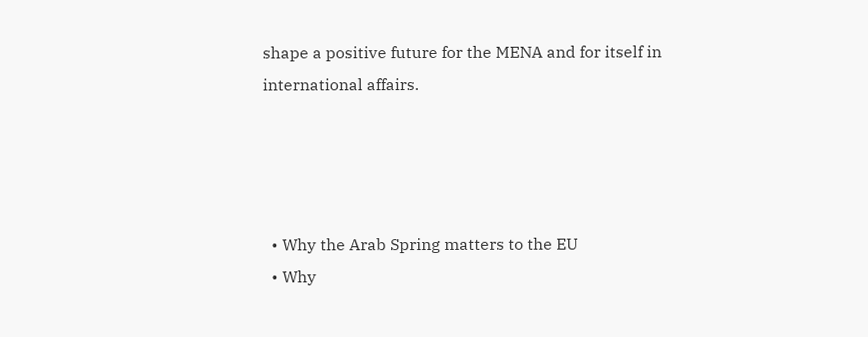shape a positive future for the MENA and for itself in international affairs.




  • Why the Arab Spring matters to the EU
  • Why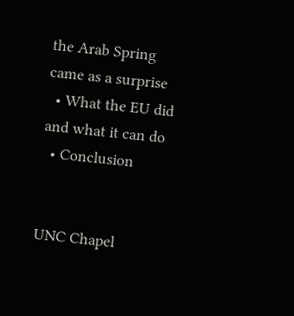the Arab Spring came as a surprise
  • What the EU did and what it can do
  • Conclusion


UNC Chapel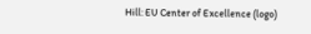Hill: EU Center of Excellence (logo)